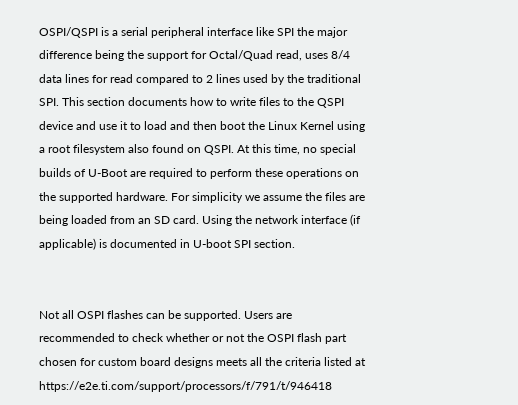OSPI/QSPI is a serial peripheral interface like SPI the major difference being the support for Octal/Quad read, uses 8/4 data lines for read compared to 2 lines used by the traditional SPI. This section documents how to write files to the QSPI device and use it to load and then boot the Linux Kernel using a root filesystem also found on QSPI. At this time, no special builds of U-Boot are required to perform these operations on the supported hardware. For simplicity we assume the files are being loaded from an SD card. Using the network interface (if applicable) is documented in U-boot SPI section.


Not all OSPI flashes can be supported. Users are recommended to check whether or not the OSPI flash part chosen for custom board designs meets all the criteria listed at https://e2e.ti.com/support/processors/f/791/t/946418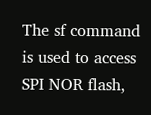The sf command is used to access SPI NOR flash,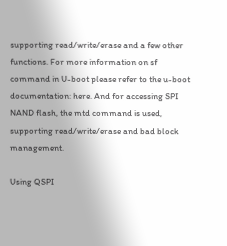supporting read/write/erase and a few other functions. For more information on sf command in U-boot please refer to the u-boot documentation: here. And for accessing SPI NAND flash, the mtd command is used, supporting read/write/erase and bad block management.

Using QSPI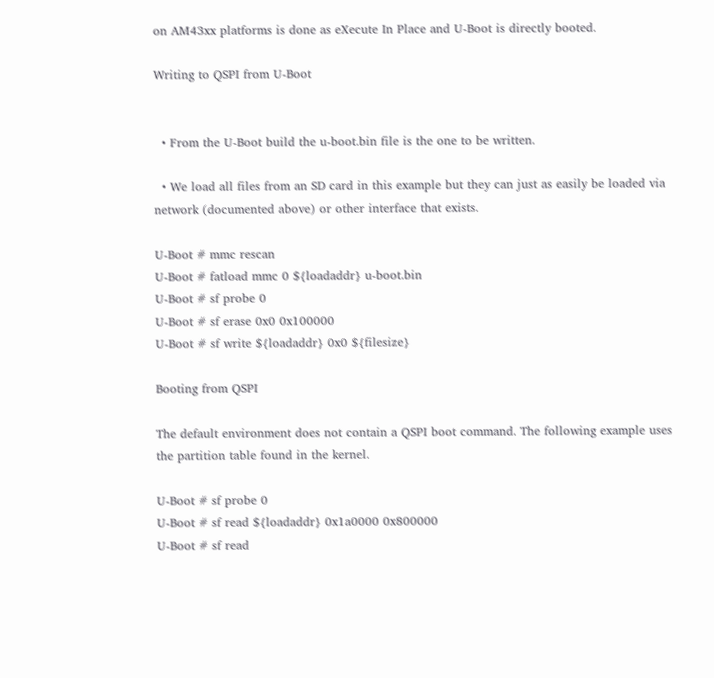on AM43xx platforms is done as eXecute In Place and U-Boot is directly booted.

Writing to QSPI from U-Boot


  • From the U-Boot build the u-boot.bin file is the one to be written.

  • We load all files from an SD card in this example but they can just as easily be loaded via network (documented above) or other interface that exists.

U-Boot # mmc rescan
U-Boot # fatload mmc 0 ${loadaddr} u-boot.bin
U-Boot # sf probe 0
U-Boot # sf erase 0x0 0x100000
U-Boot # sf write ${loadaddr} 0x0 ${filesize}

Booting from QSPI

The default environment does not contain a QSPI boot command. The following example uses the partition table found in the kernel.

U-Boot # sf probe 0
U-Boot # sf read ${loadaddr} 0x1a0000 0x800000
U-Boot # sf read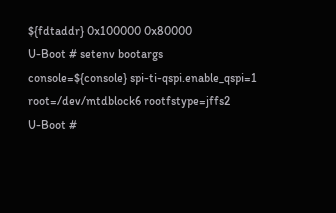${fdtaddr} 0x100000 0x80000
U-Boot # setenv bootargs console=${console} spi-ti-qspi.enable_qspi=1 root=/dev/mtdblock6 rootfstype=jffs2
U-Boot #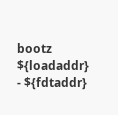bootz ${loadaddr} - ${fdtaddr}